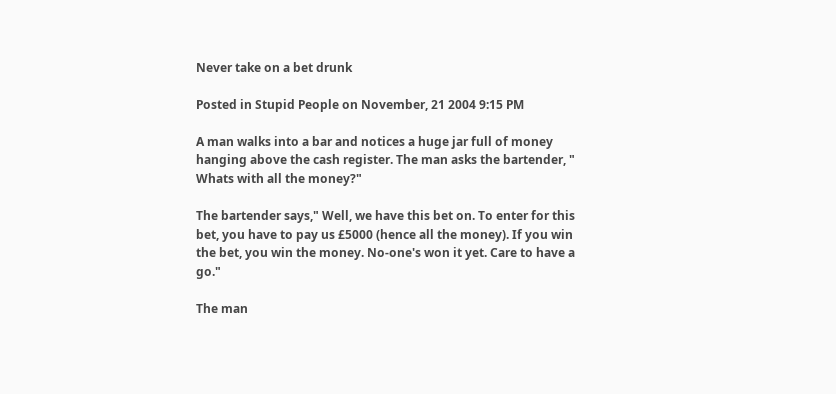Never take on a bet drunk

Posted in Stupid People on November, 21 2004 9:15 PM

A man walks into a bar and notices a huge jar full of money hanging above the cash register. The man asks the bartender, " Whats with all the money?"

The bartender says," Well, we have this bet on. To enter for this bet, you have to pay us £5000 (hence all the money). If you win the bet, you win the money. No-one's won it yet. Care to have a go."

The man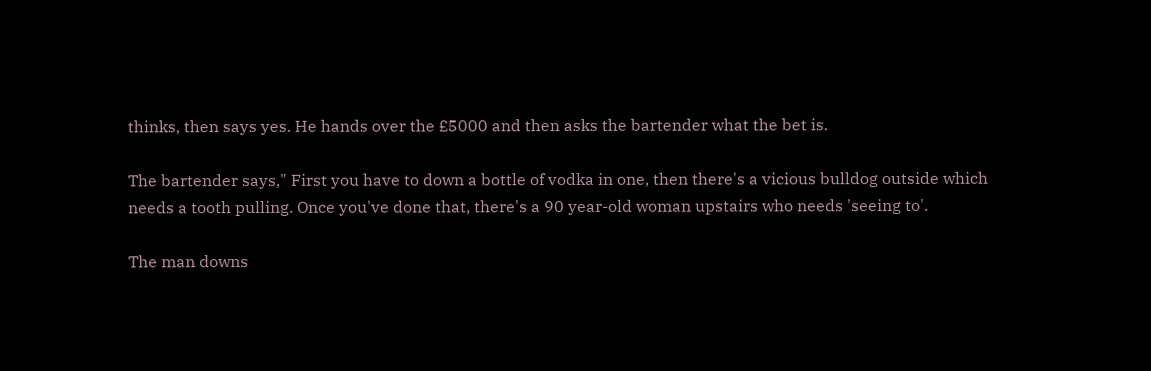thinks, then says yes. He hands over the £5000 and then asks the bartender what the bet is.

The bartender says," First you have to down a bottle of vodka in one, then there's a vicious bulldog outside which needs a tooth pulling. Once you've done that, there's a 90 year-old woman upstairs who needs 'seeing to'.

The man downs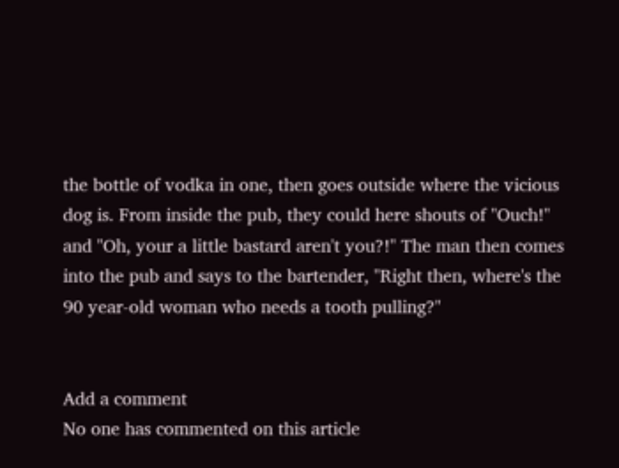the bottle of vodka in one, then goes outside where the vicious dog is. From inside the pub, they could here shouts of "Ouch!" and "Oh, your a little bastard aren't you?!" The man then comes into the pub and says to the bartender, "Right then, where's the 90 year-old woman who needs a tooth pulling?"


Add a comment
No one has commented on this article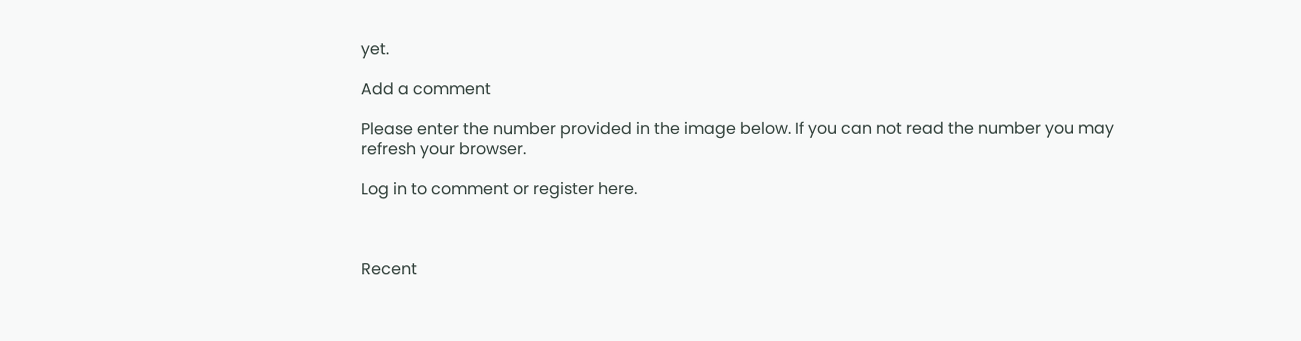yet.

Add a comment

Please enter the number provided in the image below. If you can not read the number you may refresh your browser.

Log in to comment or register here.



Recent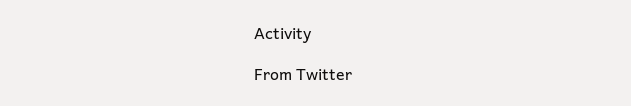Activity

From Twitter